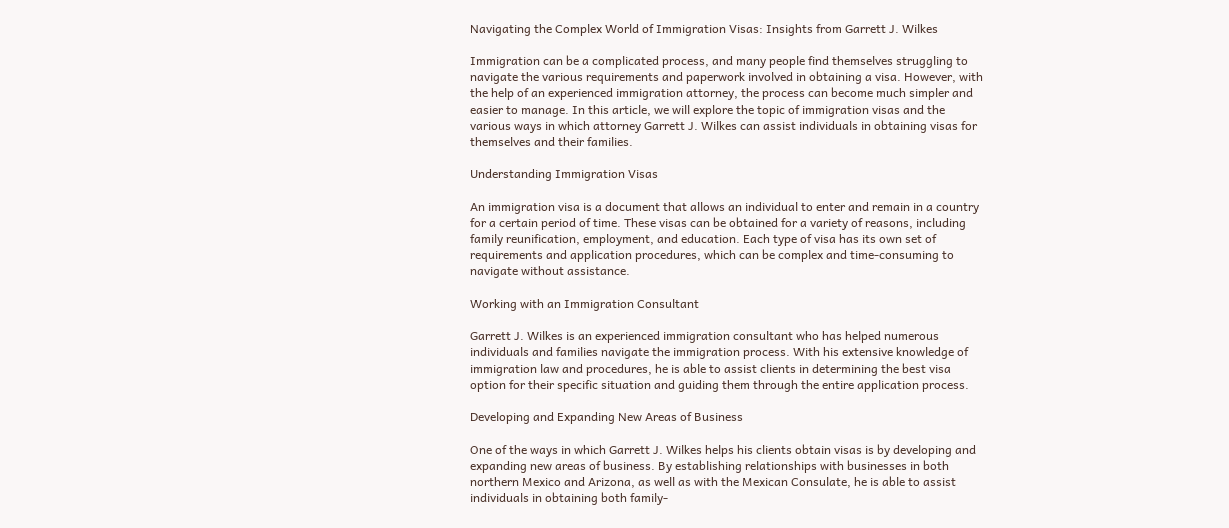Navigating the Complex World of Immigration Visas: Insights from Garrett J. Wilkes

Immigration can be a complicated process, and many people find themselves struggling to navigate the various requirements and paperwork involved in obtaining a visa. However, with the help of an experienced immigration attorney, the process can become much simpler and easier to manage. In this article, we will explore the topic of immigration visas and the various ways in which attorney Garrett J. Wilkes can assist individuals in obtaining visas for themselves and their families.

Understanding Immigration Visas

An immigration visa is a document that allows an individual to enter and remain in a country for a certain period of time. These visas can be obtained for a variety of reasons, including family reunification, employment, and education. Each type of visa has its own set of requirements and application procedures, which can be complex and time-consuming to navigate without assistance.

Working with an Immigration Consultant

Garrett J. Wilkes is an experienced immigration consultant who has helped numerous individuals and families navigate the immigration process. With his extensive knowledge of immigration law and procedures, he is able to assist clients in determining the best visa option for their specific situation and guiding them through the entire application process.

Developing and Expanding New Areas of Business

One of the ways in which Garrett J. Wilkes helps his clients obtain visas is by developing and expanding new areas of business. By establishing relationships with businesses in both northern Mexico and Arizona, as well as with the Mexican Consulate, he is able to assist individuals in obtaining both family-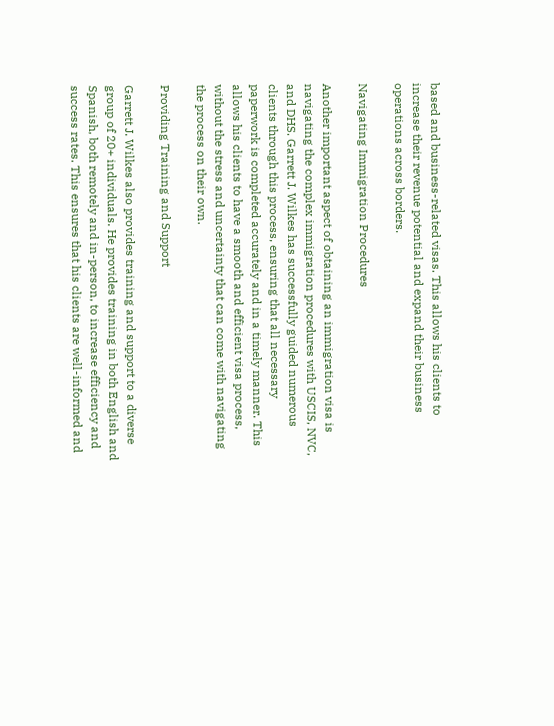based and business-related visas. This allows his clients to increase their revenue potential and expand their business operations across borders.

Navigating Immigration Procedures

Another important aspect of obtaining an immigration visa is navigating the complex immigration procedures with USCIS, NVC, and DHS. Garrett J. Wilkes has successfully guided numerous clients through this process, ensuring that all necessary paperwork is completed accurately and in a timely manner. This allows his clients to have a smooth and efficient visa process, without the stress and uncertainty that can come with navigating the process on their own.

Providing Training and Support

Garrett J. Wilkes also provides training and support to a diverse group of 20+ individuals. He provides training in both English and Spanish, both remotely and in-person, to increase efficiency and success rates. This ensures that his clients are well-informed and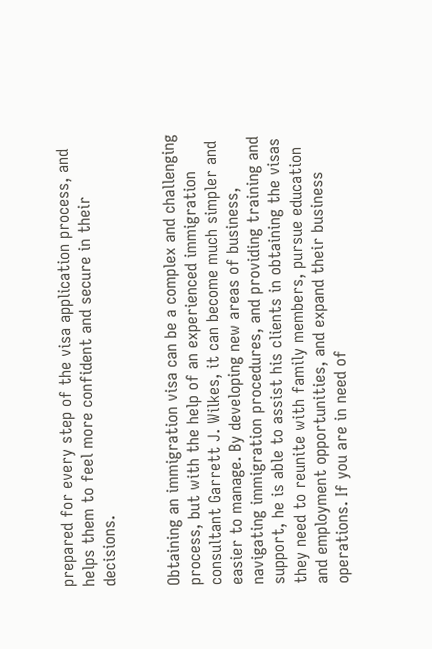prepared for every step of the visa application process, and helps them to feel more confident and secure in their decisions.


Obtaining an immigration visa can be a complex and challenging process, but with the help of an experienced immigration consultant Garrett J. Wilkes, it can become much simpler and easier to manage. By developing new areas of business, navigating immigration procedures, and providing training and support, he is able to assist his clients in obtaining the visas they need to reunite with family members, pursue education and employment opportunities, and expand their business operations. If you are in need of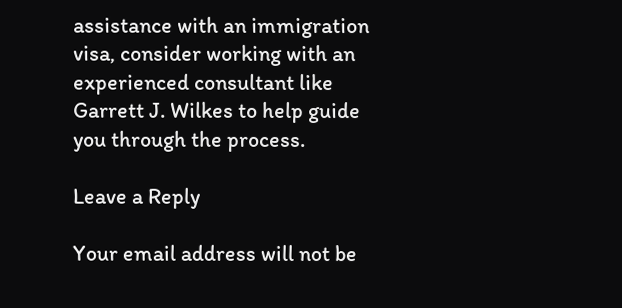assistance with an immigration visa, consider working with an experienced consultant like Garrett J. Wilkes to help guide you through the process.

Leave a Reply

Your email address will not be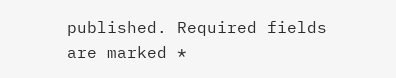published. Required fields are marked *